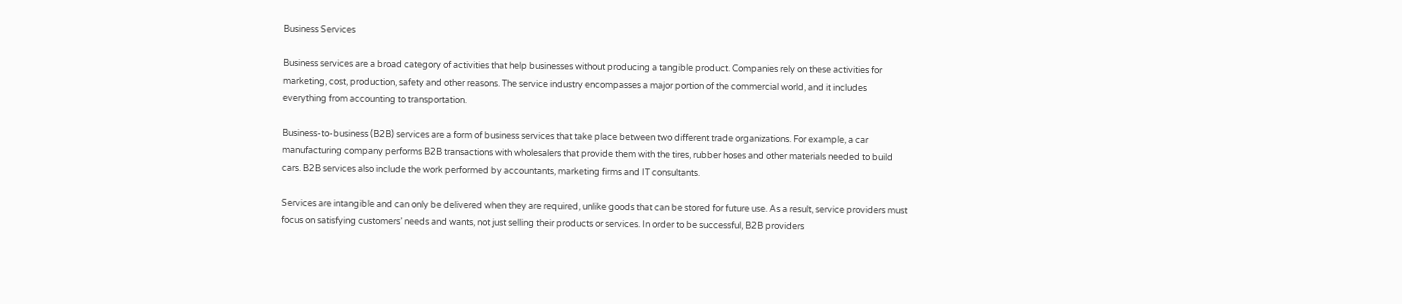Business Services

Business services are a broad category of activities that help businesses without producing a tangible product. Companies rely on these activities for marketing, cost, production, safety and other reasons. The service industry encompasses a major portion of the commercial world, and it includes everything from accounting to transportation.

Business-to-business (B2B) services are a form of business services that take place between two different trade organizations. For example, a car manufacturing company performs B2B transactions with wholesalers that provide them with the tires, rubber hoses and other materials needed to build cars. B2B services also include the work performed by accountants, marketing firms and IT consultants.

Services are intangible and can only be delivered when they are required, unlike goods that can be stored for future use. As a result, service providers must focus on satisfying customers’ needs and wants, not just selling their products or services. In order to be successful, B2B providers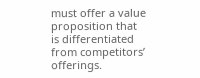must offer a value proposition that is differentiated from competitors’ offerings.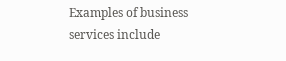Examples of business services include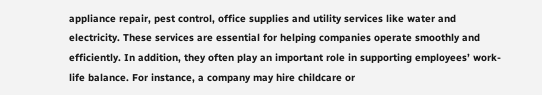appliance repair, pest control, office supplies and utility services like water and electricity. These services are essential for helping companies operate smoothly and efficiently. In addition, they often play an important role in supporting employees’ work-life balance. For instance, a company may hire childcare or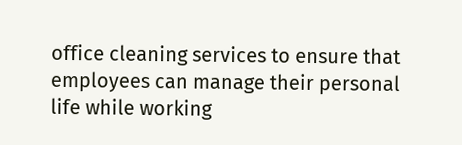office cleaning services to ensure that employees can manage their personal life while working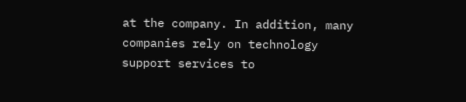at the company. In addition, many companies rely on technology support services to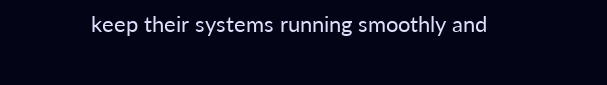keep their systems running smoothly and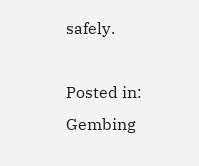safely.

Posted in: Gembing